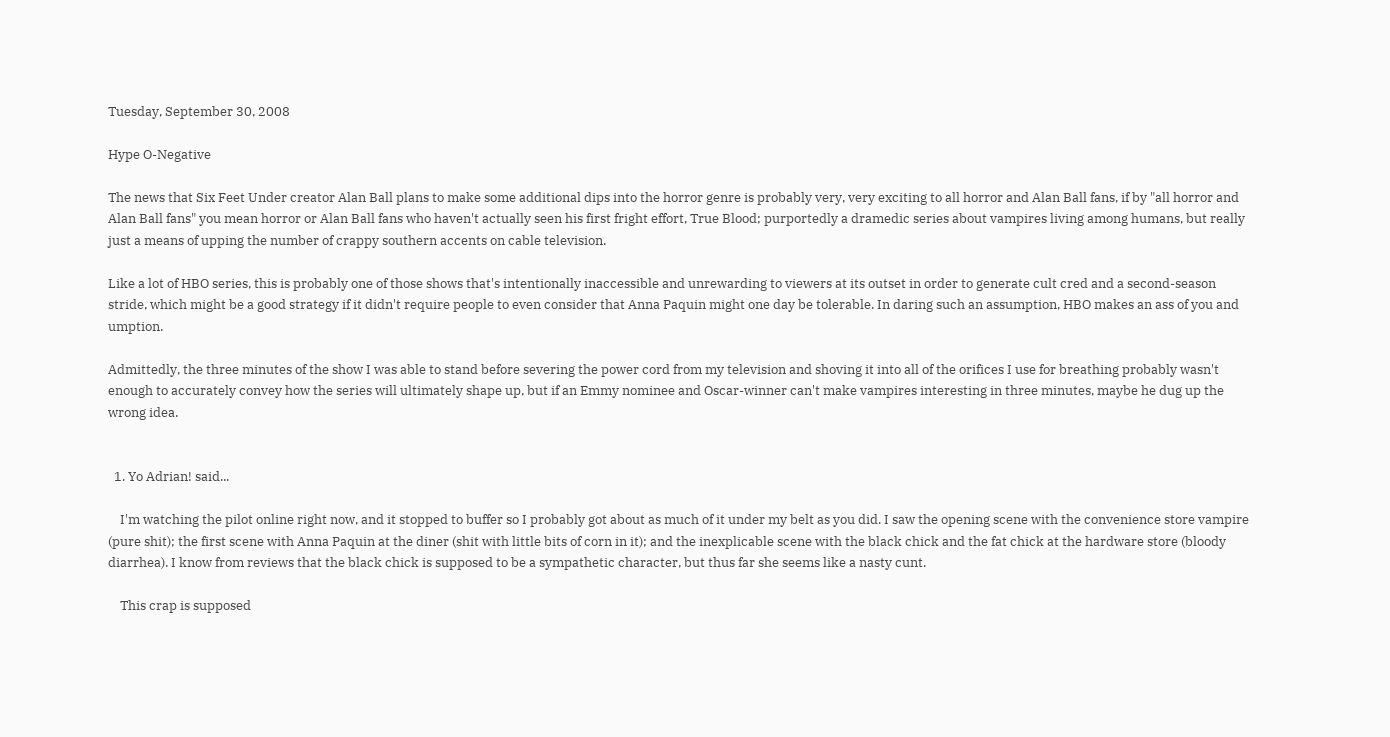Tuesday, September 30, 2008

Hype O-Negative

The news that Six Feet Under creator Alan Ball plans to make some additional dips into the horror genre is probably very, very exciting to all horror and Alan Ball fans, if by "all horror and Alan Ball fans" you mean horror or Alan Ball fans who haven't actually seen his first fright effort, True Blood; purportedly a dramedic series about vampires living among humans, but really just a means of upping the number of crappy southern accents on cable television.

Like a lot of HBO series, this is probably one of those shows that's intentionally inaccessible and unrewarding to viewers at its outset in order to generate cult cred and a second-season stride, which might be a good strategy if it didn't require people to even consider that Anna Paquin might one day be tolerable. In daring such an assumption, HBO makes an ass of you and umption.

Admittedly, the three minutes of the show I was able to stand before severing the power cord from my television and shoving it into all of the orifices I use for breathing probably wasn't enough to accurately convey how the series will ultimately shape up, but if an Emmy nominee and Oscar-winner can't make vampires interesting in three minutes, maybe he dug up the wrong idea.


  1. Yo Adrian! said...

    I'm watching the pilot online right now, and it stopped to buffer so I probably got about as much of it under my belt as you did. I saw the opening scene with the convenience store vampire (pure shit); the first scene with Anna Paquin at the diner (shit with little bits of corn in it); and the inexplicable scene with the black chick and the fat chick at the hardware store (bloody diarrhea). I know from reviews that the black chick is supposed to be a sympathetic character, but thus far she seems like a nasty cunt.

    This crap is supposed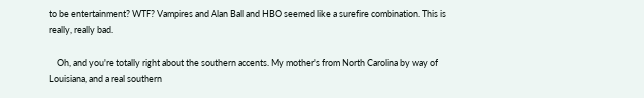to be entertainment? WTF? Vampires and Alan Ball and HBO seemed like a surefire combination. This is really, really bad.

    Oh, and you're totally right about the southern accents. My mother's from North Carolina by way of Louisiana, and a real southern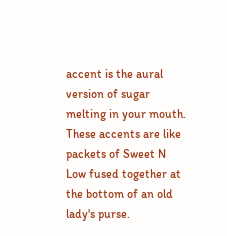accent is the aural version of sugar melting in your mouth. These accents are like packets of Sweet N Low fused together at the bottom of an old lady's purse.